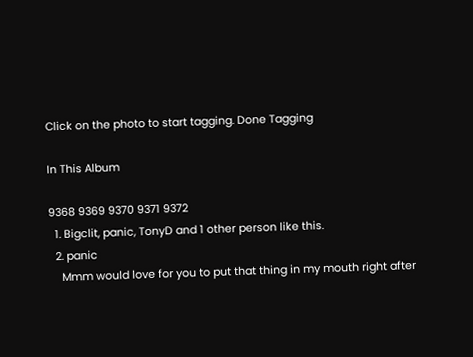Click on the photo to start tagging. Done Tagging

In This Album

9368 9369 9370 9371 9372
  1. Bigclit, panic, TonyD and 1 other person like this.
  2. panic
    Mmm would love for you to put that thing in my mouth right after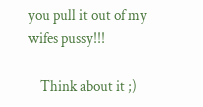you pull it out of my wifes pussy!!!

    Think about it ;)